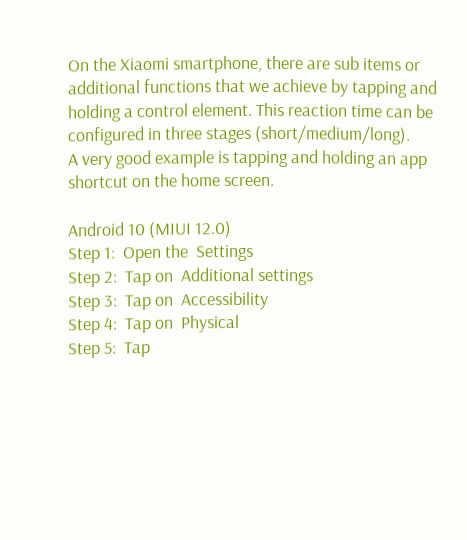On the Xiaomi smartphone, there are sub items or additional functions that we achieve by tapping and holding a control element. This reaction time can be configured in three stages (short/medium/long).
A very good example is tapping and holding an app shortcut on the home screen.

Android 10 (MIUI 12.0)
Step 1:  Open the  Settings
Step 2:  Tap on  Additional settings
Step 3:  Tap on  Accessibility
Step 4:  Tap on  Physical
Step 5:  Tap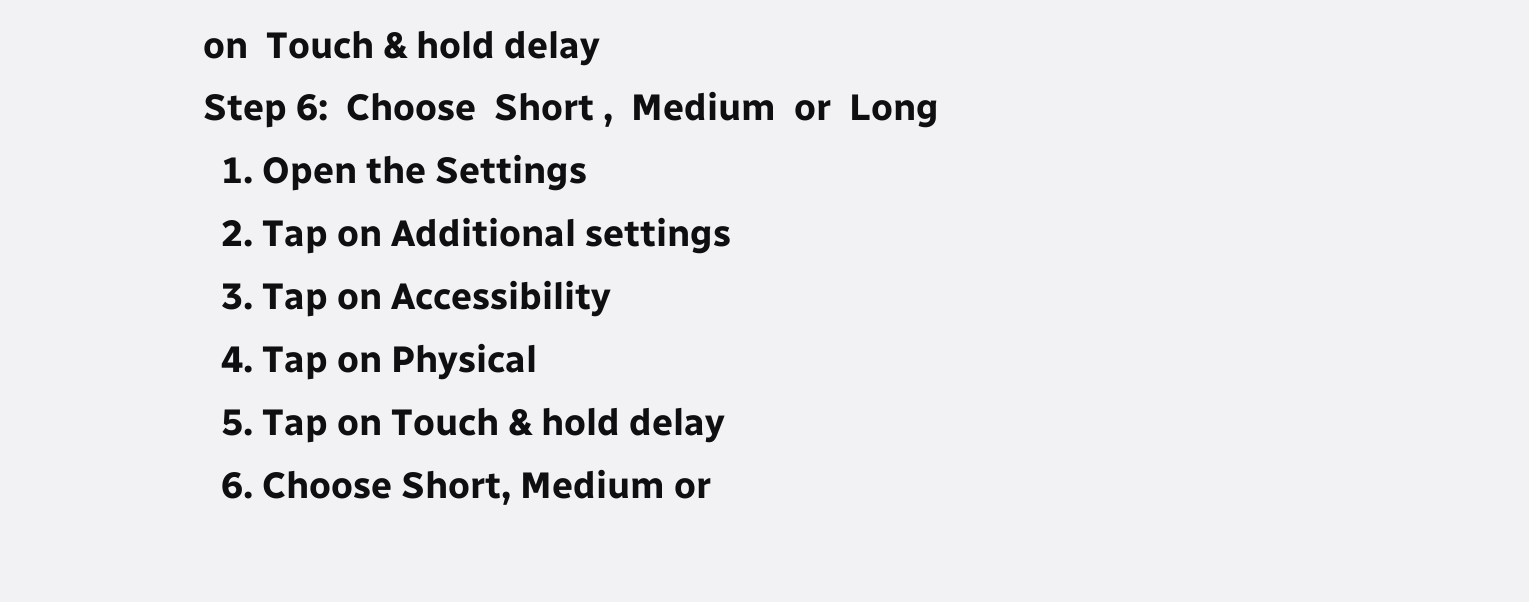on  Touch & hold delay
Step 6:  Choose  Short ,  Medium  or  Long
  1. Open the Settings
  2. Tap on Additional settings
  3. Tap on Accessibility
  4. Tap on Physical
  5. Tap on Touch & hold delay
  6. Choose Short, Medium or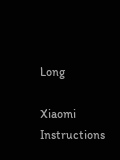Long

Xiaomi Instructions